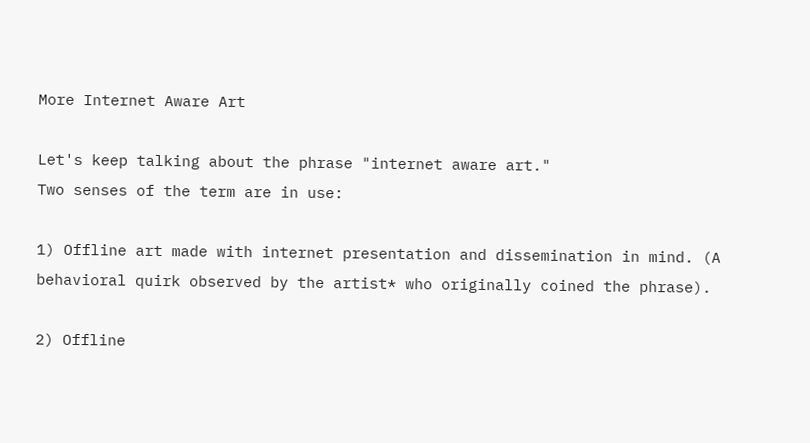More Internet Aware Art

Let's keep talking about the phrase "internet aware art."
Two senses of the term are in use:

1) Offline art made with internet presentation and dissemination in mind. (A behavioral quirk observed by the artist* who originally coined the phrase).

2) Offline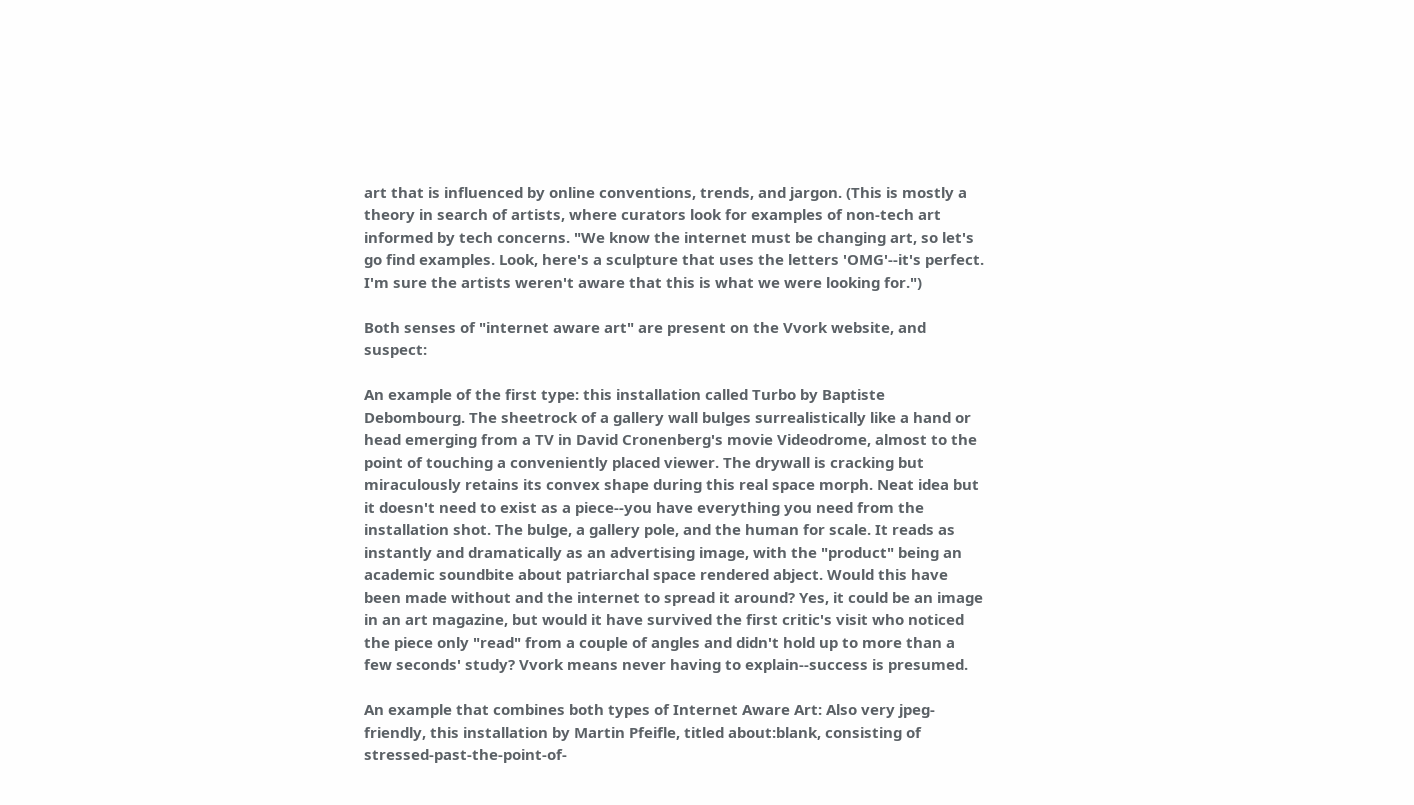art that is influenced by online conventions, trends, and jargon. (This is mostly a theory in search of artists, where curators look for examples of non-tech art informed by tech concerns. "We know the internet must be changing art, so let's go find examples. Look, here's a sculpture that uses the letters 'OMG'--it's perfect. I'm sure the artists weren't aware that this is what we were looking for.")

Both senses of "internet aware art" are present on the Vvork website, and suspect:

An example of the first type: this installation called Turbo by Baptiste Debombourg. The sheetrock of a gallery wall bulges surrealistically like a hand or head emerging from a TV in David Cronenberg's movie Videodrome, almost to the point of touching a conveniently placed viewer. The drywall is cracking but miraculously retains its convex shape during this real space morph. Neat idea but it doesn't need to exist as a piece--you have everything you need from the installation shot. The bulge, a gallery pole, and the human for scale. It reads as instantly and dramatically as an advertising image, with the "product" being an academic soundbite about patriarchal space rendered abject. Would this have been made without and the internet to spread it around? Yes, it could be an image in an art magazine, but would it have survived the first critic's visit who noticed the piece only "read" from a couple of angles and didn't hold up to more than a few seconds' study? Vvork means never having to explain--success is presumed.

An example that combines both types of Internet Aware Art: Also very jpeg-friendly, this installation by Martin Pfeifle, titled about:blank, consisting of stressed-past-the-point-of-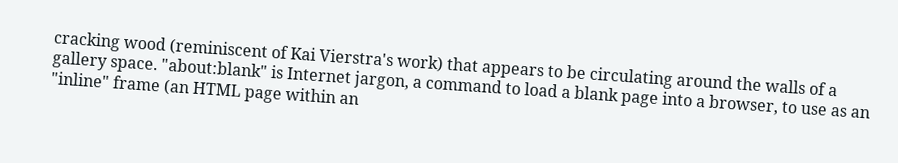cracking wood (reminiscent of Kai Vierstra's work) that appears to be circulating around the walls of a gallery space. "about:blank" is Internet jargon, a command to load a blank page into a browser, to use as an "inline" frame (an HTML page within an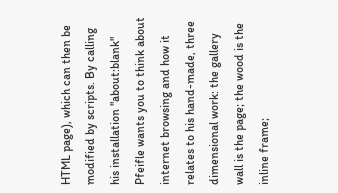HTML page), which can then be modified by scripts. By calling his installation "about:blank" Pfeifle wants you to think about internet browsing and how it relates to his hand-made, three dimensional work: the gallery wall is the page; the wood is the inline frame;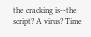the cracking is--the script? A virus? Time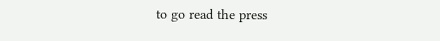to go read the press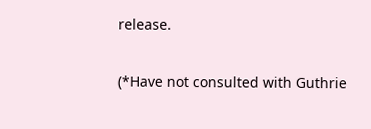release.

(*Have not consulted with Guthrie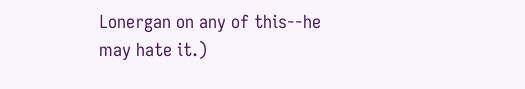Lonergan on any of this--he may hate it.)